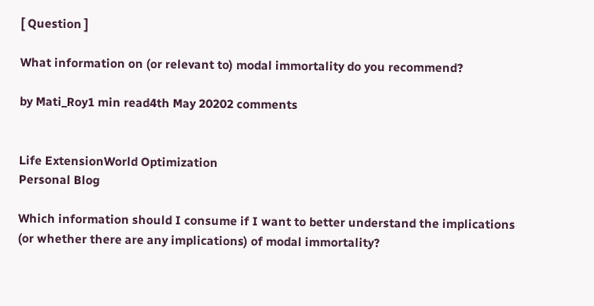[ Question ]

What information on (or relevant to) modal immortality do you recommend?

by Mati_Roy1 min read4th May 20202 comments


Life ExtensionWorld Optimization
Personal Blog

Which information should I consume if I want to better understand the implications (or whether there are any implications) of modal immortality?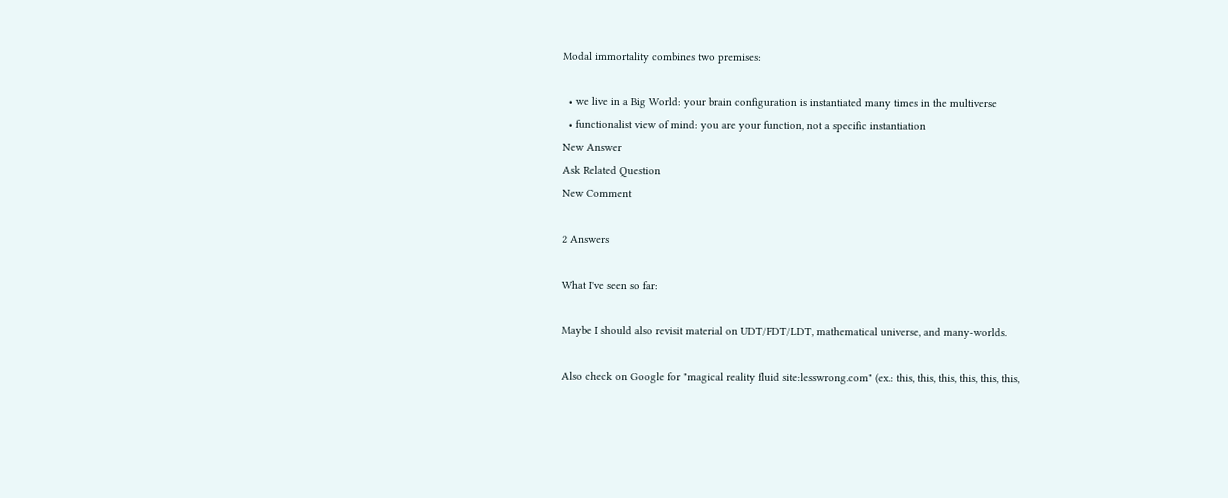Modal immortality combines two premises:

  • we live in a Big World: your brain configuration is instantiated many times in the multiverse
  • functionalist view of mind: you are your function, not a specific instantiation
New Answer
Ask Related Question
New Comment

2 Answers

What I've seen so far:

Maybe I should also revisit material on UDT/FDT/LDT, mathematical universe, and many-worlds.

Also check on Google for "magical reality fluid site:lesswrong.com" (ex.: this, this, this, this, this, this,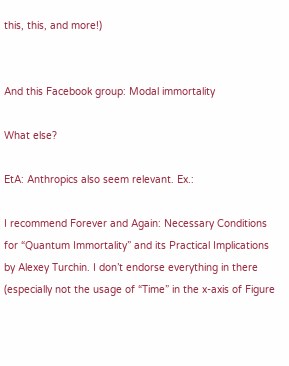this, this, and more!)


And this Facebook group: Modal immortality

What else?

EtA: Anthropics also seem relevant. Ex.:

I recommend Forever and Again: Necessary Conditions for “Quantum Immortality” and its Practical Implications by Alexey Turchin. I don’t endorse everything in there (especially not the usage of “Time” in the x-axis of Figure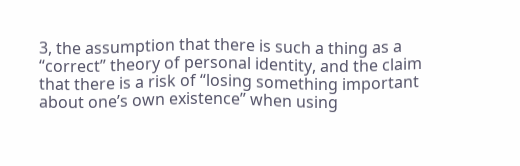3, the assumption that there is such a thing as a “correct” theory of personal identity, and the claim that there is a risk of “losing something important about one’s own existence” when using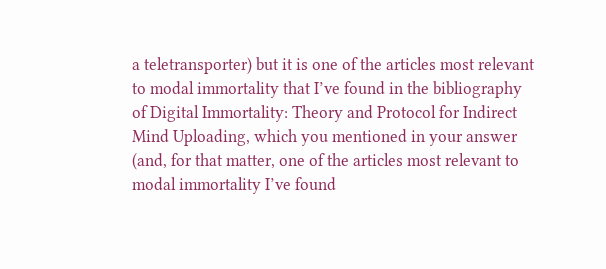a teletransporter) but it is one of the articles most relevant to modal immortality that I’ve found in the bibliography of Digital Immortality: Theory and Protocol for Indirect Mind Uploading, which you mentioned in your answer (and, for that matter, one of the articles most relevant to modal immortality I’ve found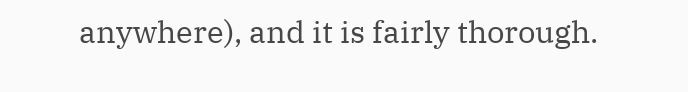anywhere), and it is fairly thorough.